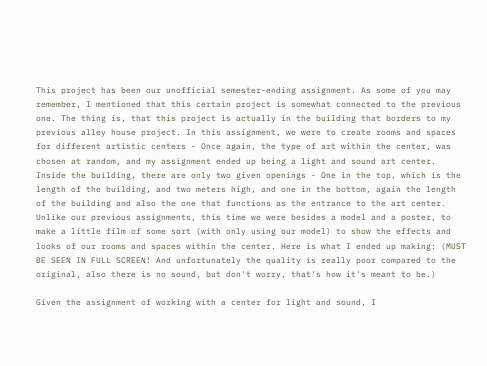This project has been our unofficial semester-ending assignment. As some of you may remember, I mentioned that this certain project is somewhat connected to the previous one. The thing is, that this project is actually in the building that borders to my previous alley house project. In this assignment, we were to create rooms and spaces for different artistic centers - Once again, the type of art within the center, was chosen at random, and my assignment ended up being a light and sound art center. Inside the building, there are only two given openings - One in the top, which is the length of the building, and two meters high, and one in the bottom, again the length of the building and also the one that functions as the entrance to the art center. Unlike our previous assignments, this time we were besides a model and a poster, to make a little film of some sort (with only using our model) to show the effects and looks of our rooms and spaces within the center. Here is what I ended up making: (MUST BE SEEN IN FULL SCREEN! And unfortunately the quality is really poor compared to the original, also there is no sound, but don't worry, that's how it's meant to be.)

Given the assignment of working with a center for light and sound, I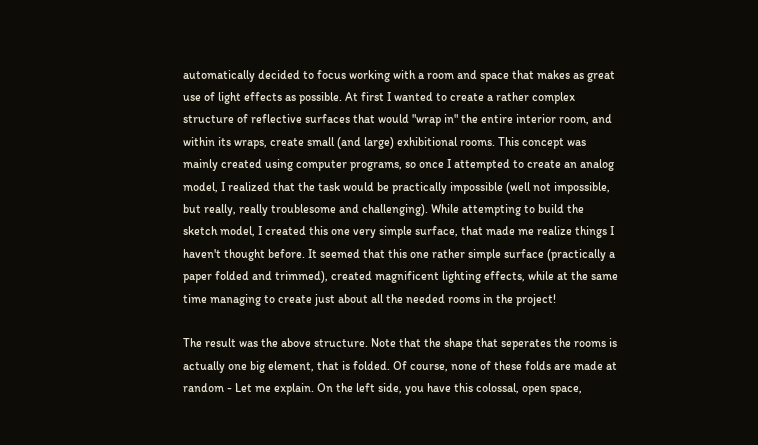automatically decided to focus working with a room and space that makes as great use of light effects as possible. At first I wanted to create a rather complex structure of reflective surfaces that would "wrap in" the entire interior room, and within its wraps, create small (and large) exhibitional rooms. This concept was mainly created using computer programs, so once I attempted to create an analog model, I realized that the task would be practically impossible (well not impossible, but really, really troublesome and challenging). While attempting to build the sketch model, I created this one very simple surface, that made me realize things I haven't thought before. It seemed that this one rather simple surface (practically a paper folded and trimmed), created magnificent lighting effects, while at the same time managing to create just about all the needed rooms in the project!

The result was the above structure. Note that the shape that seperates the rooms is actually one big element, that is folded. Of course, none of these folds are made at random - Let me explain. On the left side, you have this colossal, open space,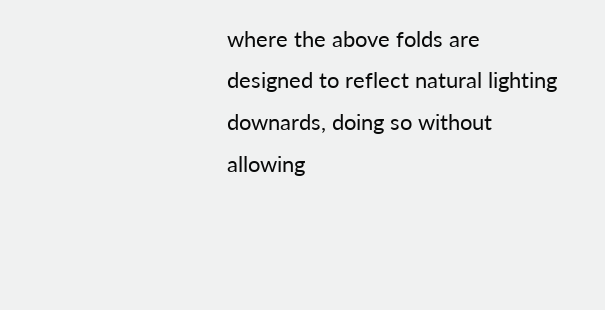where the above folds are designed to reflect natural lighting downards, doing so without allowing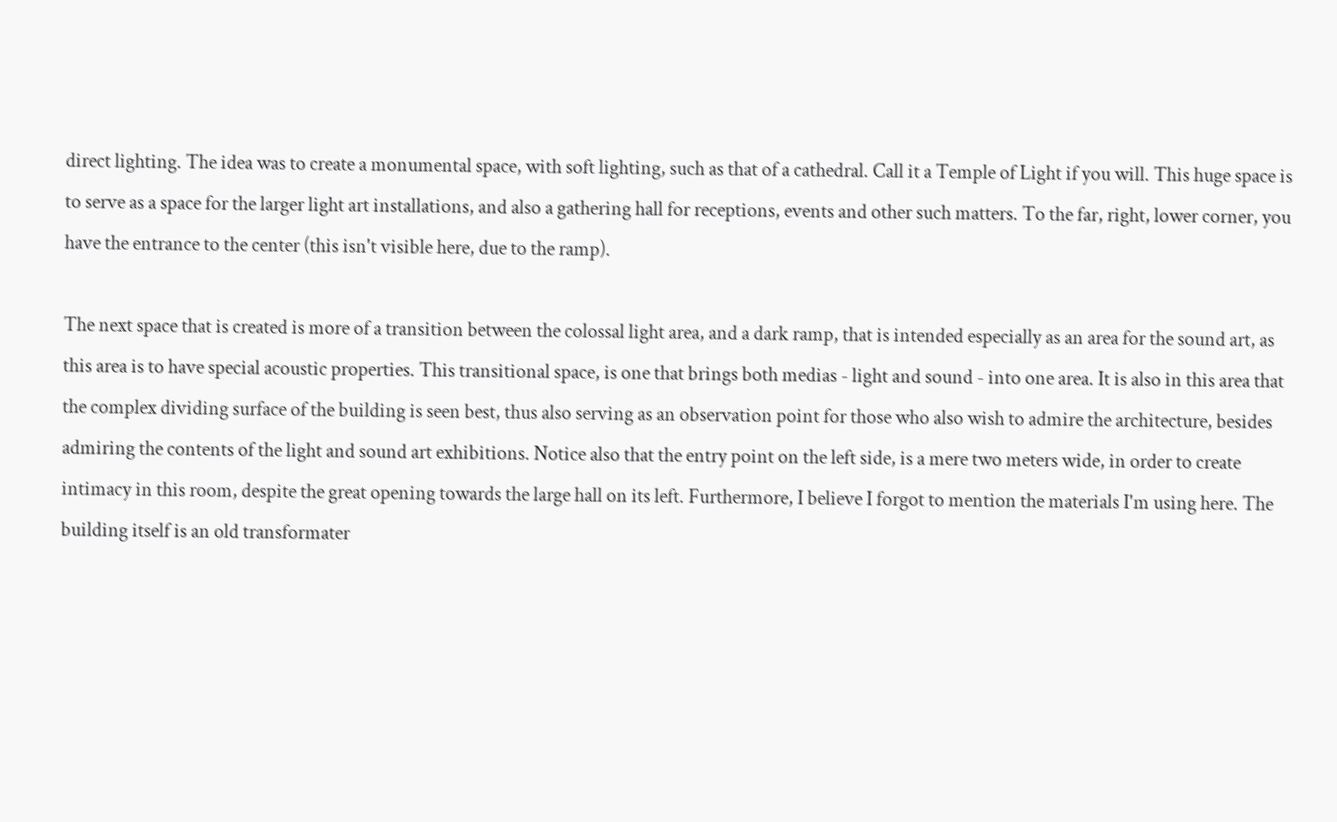direct lighting. The idea was to create a monumental space, with soft lighting, such as that of a cathedral. Call it a Temple of Light if you will. This huge space is to serve as a space for the larger light art installations, and also a gathering hall for receptions, events and other such matters. To the far, right, lower corner, you have the entrance to the center (this isn't visible here, due to the ramp).

The next space that is created is more of a transition between the colossal light area, and a dark ramp, that is intended especially as an area for the sound art, as this area is to have special acoustic properties. This transitional space, is one that brings both medias - light and sound - into one area. It is also in this area that the complex dividing surface of the building is seen best, thus also serving as an observation point for those who also wish to admire the architecture, besides admiring the contents of the light and sound art exhibitions. Notice also that the entry point on the left side, is a mere two meters wide, in order to create intimacy in this room, despite the great opening towards the large hall on its left. Furthermore, I believe I forgot to mention the materials I'm using here. The building itself is an old transformater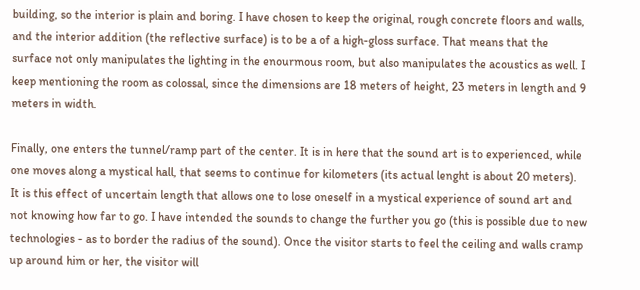building, so the interior is plain and boring. I have chosen to keep the original, rough concrete floors and walls, and the interior addition (the reflective surface) is to be a of a high-gloss surface. That means that the surface not only manipulates the lighting in the enourmous room, but also manipulates the acoustics as well. I keep mentioning the room as colossal, since the dimensions are 18 meters of height, 23 meters in length and 9 meters in width.

Finally, one enters the tunnel/ramp part of the center. It is in here that the sound art is to experienced, while one moves along a mystical hall, that seems to continue for kilometers (its actual lenght is about 20 meters). It is this effect of uncertain length that allows one to lose oneself in a mystical experience of sound art and not knowing how far to go. I have intended the sounds to change the further you go (this is possible due to new technologies - as to border the radius of the sound). Once the visitor starts to feel the ceiling and walls cramp up around him or her, the visitor will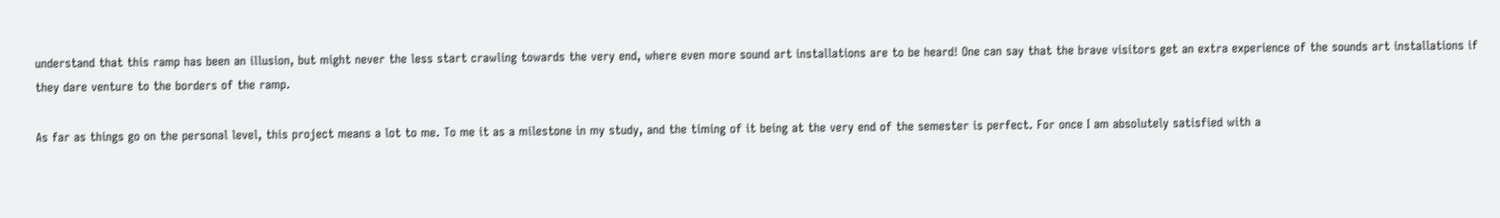understand that this ramp has been an illusion, but might never the less start crawling towards the very end, where even more sound art installations are to be heard! One can say that the brave visitors get an extra experience of the sounds art installations if they dare venture to the borders of the ramp.

As far as things go on the personal level, this project means a lot to me. To me it as a milestone in my study, and the timing of it being at the very end of the semester is perfect. For once I am absolutely satisfied with a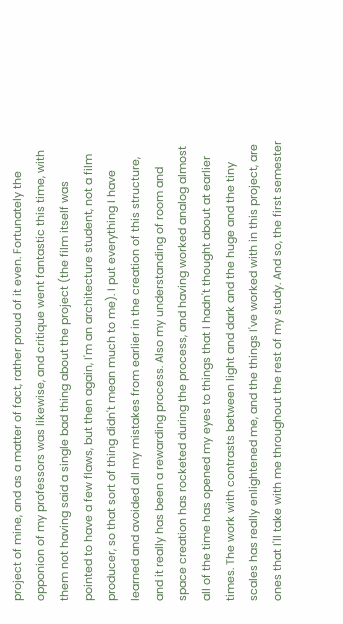project of mine, and as a matter of fact, rather proud of it even. Fortunately the opponion of my professors was likewise, and critique went fantastic this time, with them not having said a single bad thing about the project (the film itself was pointed to have a few flaws, but then again, I'm an architecture student, not a film producer, so that sort of thing didn't mean much to me). I put everything I have learned and avoided all my mistakes from earlier in the creation of this structure, and it really has been a rewarding process. Also my understanding of room and space creation has rocketed during the process, and having worked analog almost all of the time has opened my eyes to things that I hadn't thought about at earlier times. The work with contrasts between light and dark and the huge and the tiny scales has really enlightened me, and the things I've worked with in this project, are ones that I'll take with me throughout the rest of my study. And so, the first semester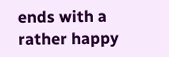ends with a rather happy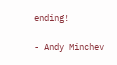ending!

- Andy Minchev